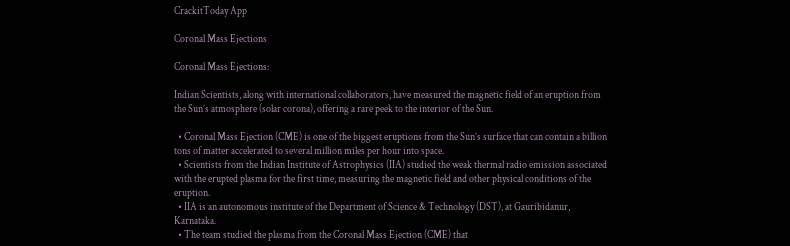CrackitToday App

Coronal Mass Ejections

Coronal Mass Ejections:

Indian Scientists, along with international collaborators, have measured the magnetic field of an eruption from the Sun’s atmosphere (solar corona), offering a rare peek to the interior of the Sun.

  • Coronal Mass Ejection (CME) is one of the biggest eruptions from the Sun’s surface that can contain a billion tons of matter accelerated to several million miles per hour into space.
  • Scientists from the Indian Institute of Astrophysics (IIA) studied the weak thermal radio emission associated with the erupted plasma for the first time, measuring the magnetic field and other physical conditions of the eruption.
  • IIA is an autonomous institute of the Department of Science & Technology (DST), at Gauribidanur, Karnataka.
  • The team studied the plasma from the Coronal Mass Ejection (CME) that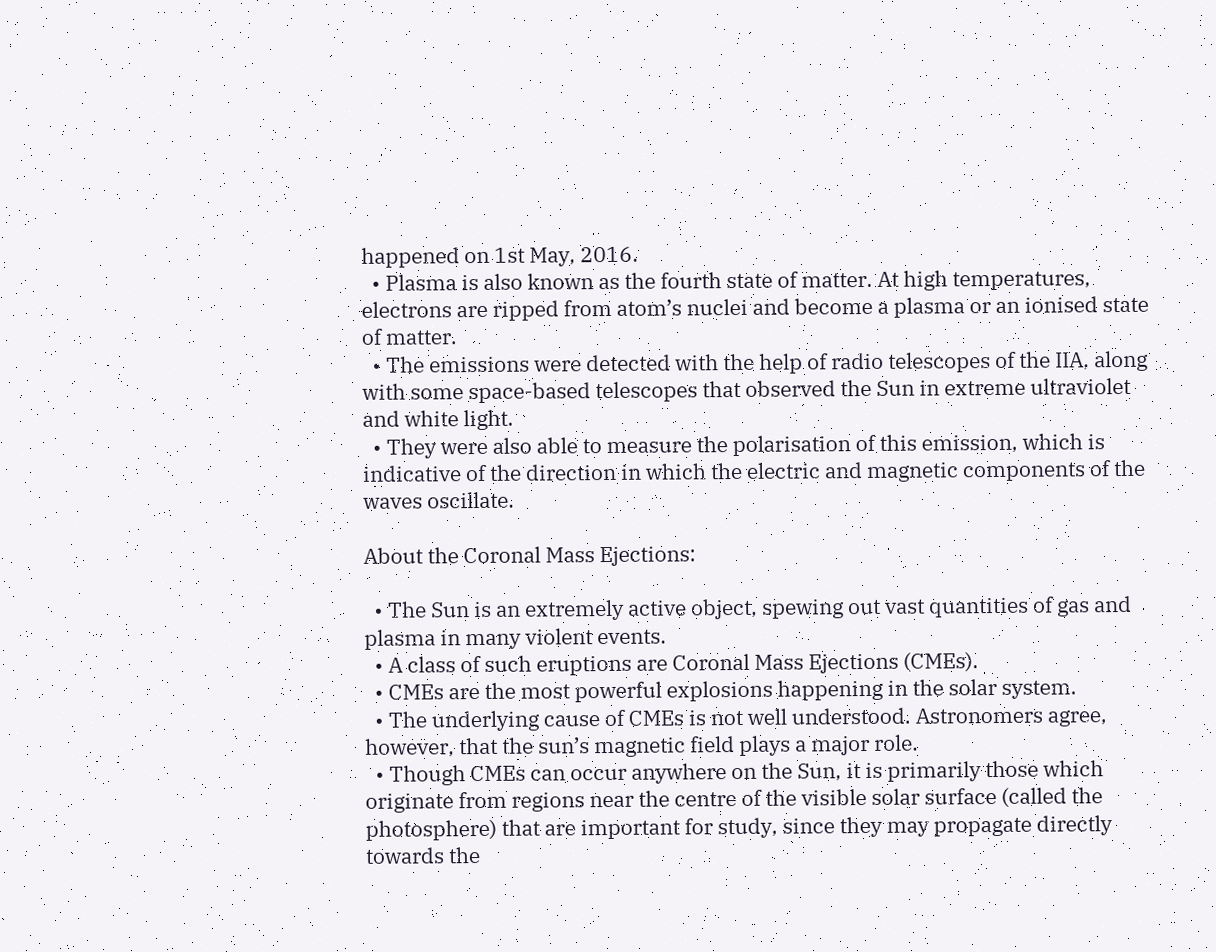happened on 1st May, 2016.
  • Plasma is also known as the fourth state of matter. At high temperatures, electrons are ripped from atom’s nuclei and become a plasma or an ionised state of matter.
  • The emissions were detected with the help of radio telescopes of the IIA, along with some space-based telescopes that observed the Sun in extreme ultraviolet and white light.
  • They were also able to measure the polarisation of this emission, which is indicative of the direction in which the electric and magnetic components of the waves oscillate.

About the Coronal Mass Ejections:

  • The Sun is an extremely active object, spewing out vast quantities of gas and plasma in many violent events.
  • A class of such eruptions are Coronal Mass Ejections (CMEs).
  • CMEs are the most powerful explosions happening in the solar system.
  • The underlying cause of CMEs is not well understood. Astronomers agree, however, that the sun’s magnetic field plays a major role.
  • Though CMEs can occur anywhere on the Sun, it is primarily those which originate from regions near the centre of the visible solar surface (called the photosphere) that are important for study, since they may propagate directly towards the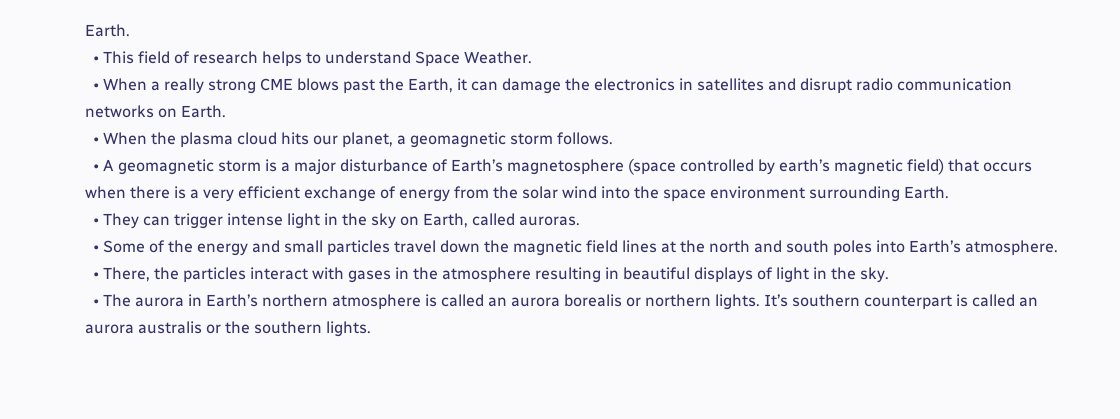Earth.
  • This field of research helps to understand Space Weather.
  • When a really strong CME blows past the Earth, it can damage the electronics in satellites and disrupt radio communication networks on Earth.
  • When the plasma cloud hits our planet, a geomagnetic storm follows.
  • A geomagnetic storm is a major disturbance of Earth’s magnetosphere (space controlled by earth’s magnetic field) that occurs when there is a very efficient exchange of energy from the solar wind into the space environment surrounding Earth.
  • They can trigger intense light in the sky on Earth, called auroras.
  • Some of the energy and small particles travel down the magnetic field lines at the north and south poles into Earth’s atmosphere.
  • There, the particles interact with gases in the atmosphere resulting in beautiful displays of light in the sky.
  • The aurora in Earth’s northern atmosphere is called an aurora borealis or northern lights. It’s southern counterpart is called an aurora australis or the southern lights.